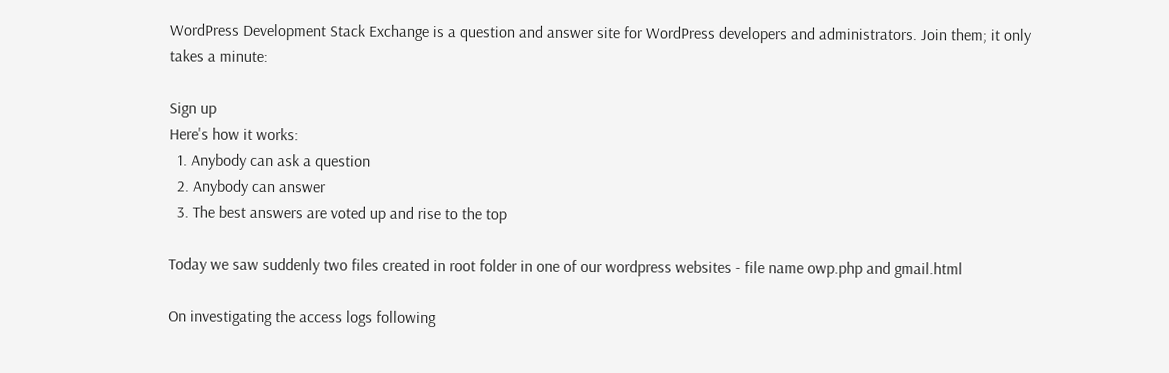WordPress Development Stack Exchange is a question and answer site for WordPress developers and administrators. Join them; it only takes a minute:

Sign up
Here's how it works:
  1. Anybody can ask a question
  2. Anybody can answer
  3. The best answers are voted up and rise to the top

Today we saw suddenly two files created in root folder in one of our wordpress websites - file name owp.php and gmail.html

On investigating the access logs following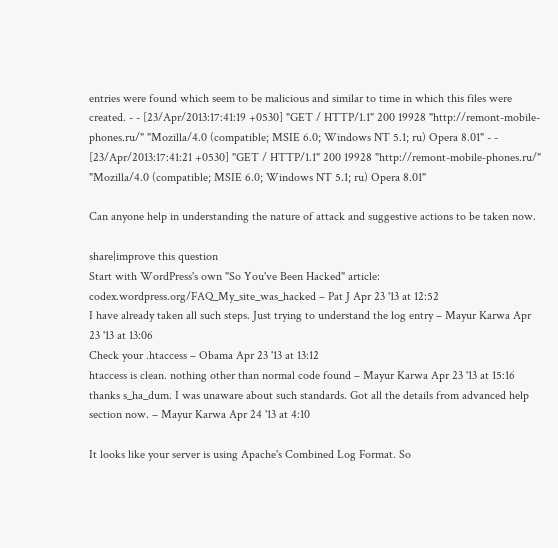entries were found which seem to be malicious and similar to time in which this files were created. - - [23/Apr/2013:17:41:19 +0530] "GET / HTTP/1.1" 200 19928 "http://remont-mobile-phones.ru/" "Mozilla/4.0 (compatible; MSIE 6.0; Windows NT 5.1; ru) Opera 8.01" - - [23/Apr/2013:17:41:21 +0530] "GET / HTTP/1.1" 200 19928 "http://remont-mobile-phones.ru/" "Mozilla/4.0 (compatible; MSIE 6.0; Windows NT 5.1; ru) Opera 8.01"

Can anyone help in understanding the nature of attack and suggestive actions to be taken now.

share|improve this question
Start with WordPress's own "So You've Been Hacked" article: codex.wordpress.org/FAQ_My_site_was_hacked – Pat J Apr 23 '13 at 12:52
I have already taken all such steps. Just trying to understand the log entry – Mayur Karwa Apr 23 '13 at 13:06
Check your .htaccess – Obama Apr 23 '13 at 13:12
htaccess is clean. nothing other than normal code found – Mayur Karwa Apr 23 '13 at 15:16
thanks s_ha_dum. I was unaware about such standards. Got all the details from advanced help section now. – Mayur Karwa Apr 24 '13 at 4:10

It looks like your server is using Apache's Combined Log Format. So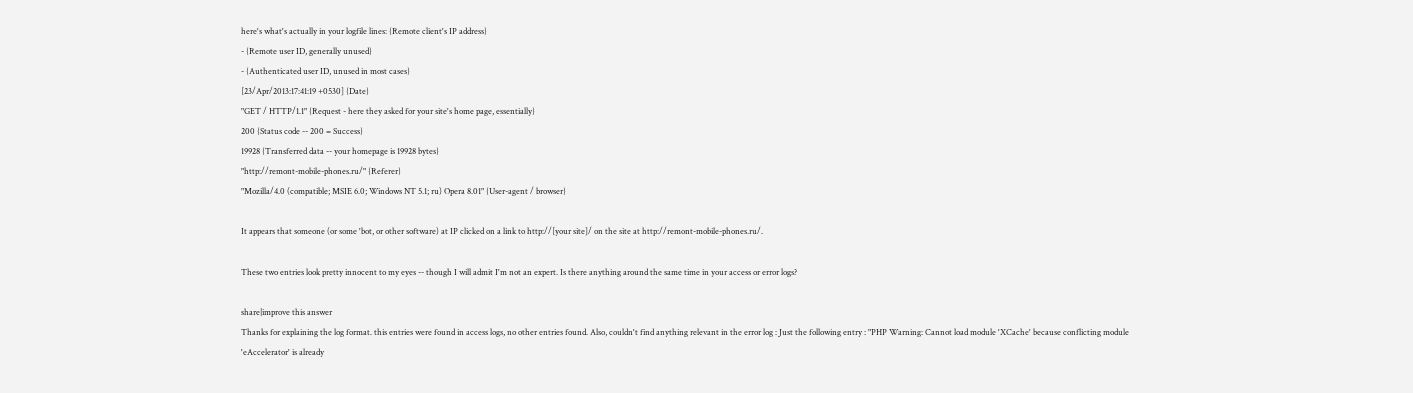here's what's actually in your logfile lines: {Remote client's IP address}
- {Remote user ID, generally unused}
- {Authenticated user ID, unused in most cases}
[23/Apr/2013:17:41:19 +0530] {Date}
"GET / HTTP/1.1" {Request - here they asked for your site's home page, essentially}
200 {Status code -- 200 = Success}
19928 {Transferred data -- your homepage is 19928 bytes}
"http://remont-mobile-phones.ru/" {Referer}
"Mozilla/4.0 (compatible; MSIE 6.0; Windows NT 5.1; ru) Opera 8.01" {User-agent / browser}

It appears that someone (or some 'bot, or other software) at IP clicked on a link to http://[your site]/ on the site at http://remont-mobile-phones.ru/.

These two entries look pretty innocent to my eyes -- though I will admit I'm not an expert. Is there anything around the same time in your access or error logs?

share|improve this answer
Thanks for explaining the log format. this entries were found in access logs, no other entries found. Also, couldn't find anything relevant in the error log : Just the following entry : "PHP Warning: Cannot load module 'XCache' because conflicting module 'eAccelerator' is already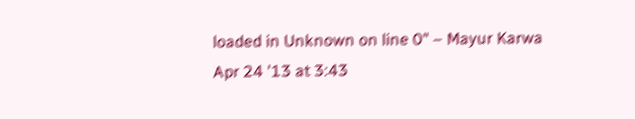loaded in Unknown on line 0" – Mayur Karwa Apr 24 '13 at 3:43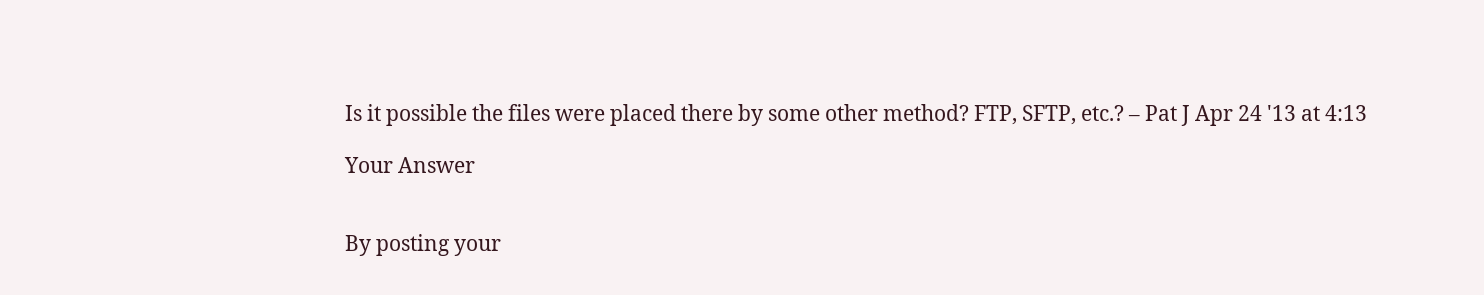Is it possible the files were placed there by some other method? FTP, SFTP, etc.? – Pat J Apr 24 '13 at 4:13

Your Answer


By posting your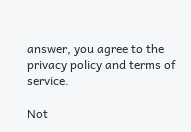answer, you agree to the privacy policy and terms of service.

Not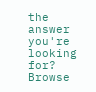the answer you're looking for? Browse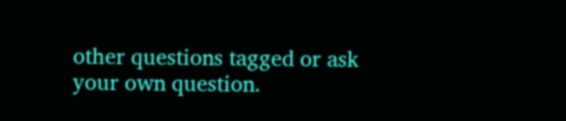other questions tagged or ask your own question.